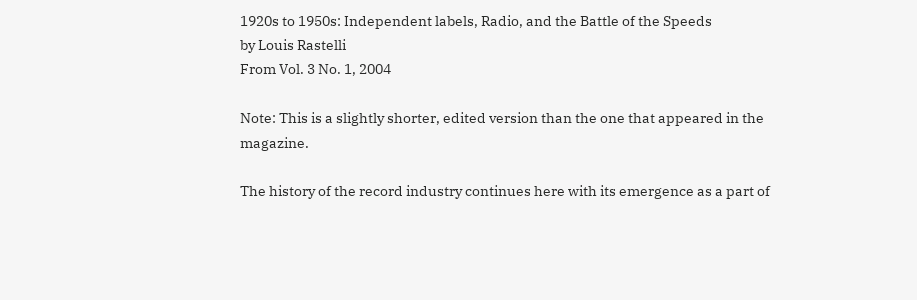1920s to 1950s: Independent labels, Radio, and the Battle of the Speeds
by Louis Rastelli
From Vol. 3 No. 1, 2004

Note: This is a slightly shorter, edited version than the one that appeared in the magazine.

The history of the record industry continues here with its emergence as a part of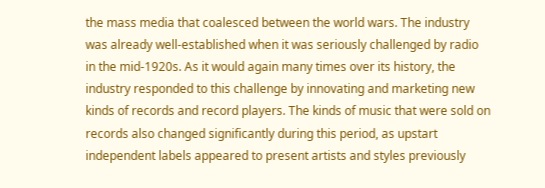the mass media that coalesced between the world wars. The industry was already well-established when it was seriously challenged by radio in the mid-1920s. As it would again many times over its history, the industry responded to this challenge by innovating and marketing new kinds of records and record players. The kinds of music that were sold on records also changed significantly during this period, as upstart independent labels appeared to present artists and styles previously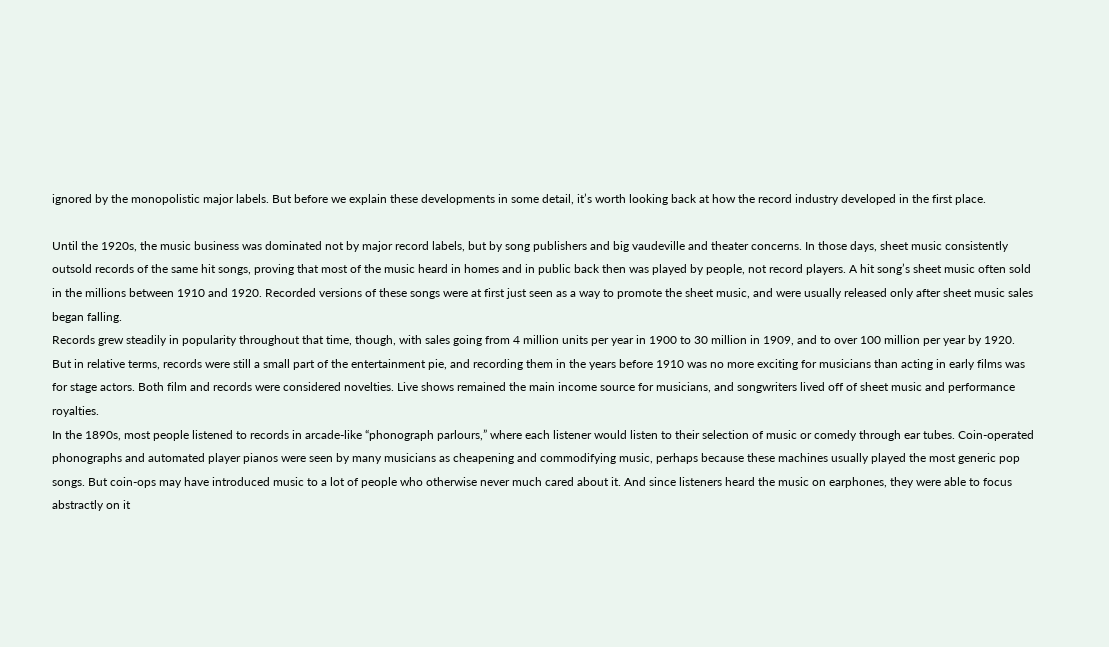ignored by the monopolistic major labels. But before we explain these developments in some detail, it’s worth looking back at how the record industry developed in the first place.

Until the 1920s, the music business was dominated not by major record labels, but by song publishers and big vaudeville and theater concerns. In those days, sheet music consistently outsold records of the same hit songs, proving that most of the music heard in homes and in public back then was played by people, not record players. A hit song’s sheet music often sold in the millions between 1910 and 1920. Recorded versions of these songs were at first just seen as a way to promote the sheet music, and were usually released only after sheet music sales began falling.
Records grew steadily in popularity throughout that time, though, with sales going from 4 million units per year in 1900 to 30 million in 1909, and to over 100 million per year by 1920. But in relative terms, records were still a small part of the entertainment pie, and recording them in the years before 1910 was no more exciting for musicians than acting in early films was for stage actors. Both film and records were considered novelties. Live shows remained the main income source for musicians, and songwriters lived off of sheet music and performance royalties.
In the 1890s, most people listened to records in arcade-like “phonograph parlours,” where each listener would listen to their selection of music or comedy through ear tubes. Coin-operated phonographs and automated player pianos were seen by many musicians as cheapening and commodifying music, perhaps because these machines usually played the most generic pop songs. But coin-ops may have introduced music to a lot of people who otherwise never much cared about it. And since listeners heard the music on earphones, they were able to focus abstractly on it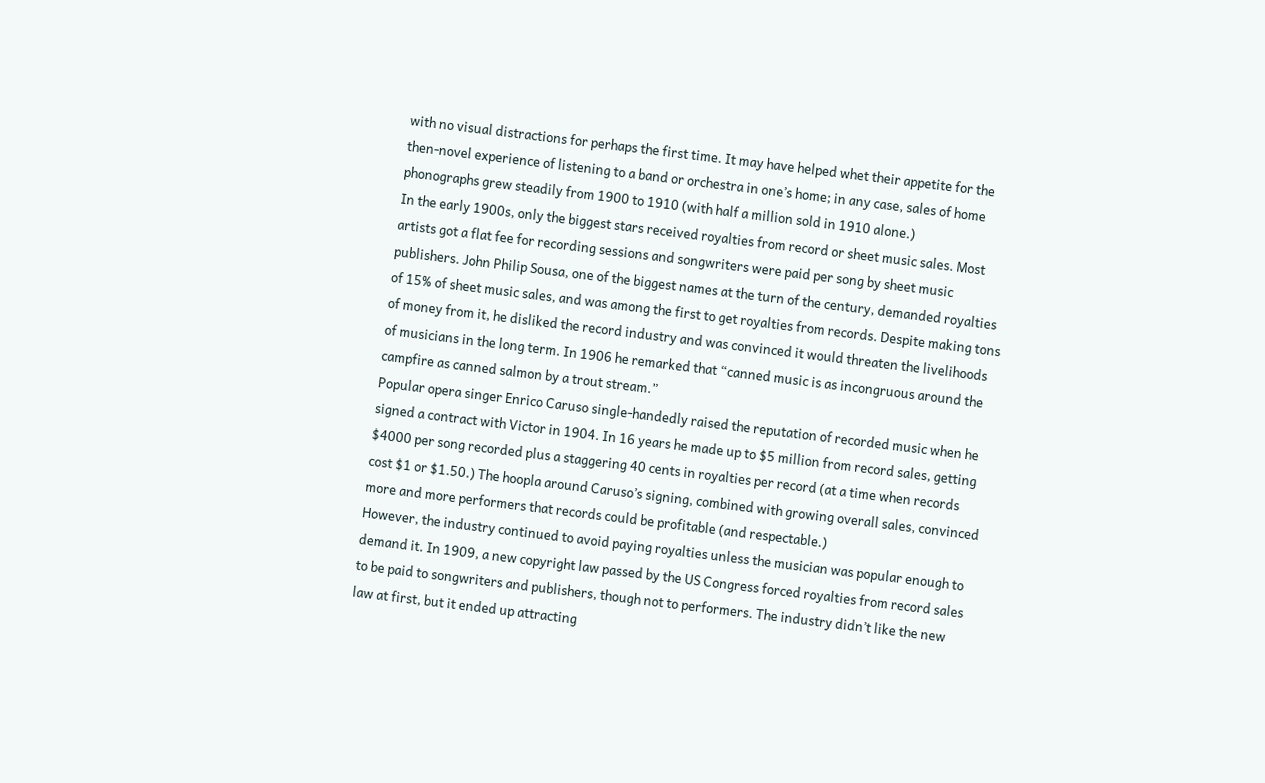with no visual distractions for perhaps the first time. It may have helped whet their appetite for the then-novel experience of listening to a band or orchestra in one’s home; in any case, sales of home phonographs grew steadily from 1900 to 1910 (with half a million sold in 1910 alone.)
In the early 1900s, only the biggest stars received royalties from record or sheet music sales. Most artists got a flat fee for recording sessions and songwriters were paid per song by sheet music publishers. John Philip Sousa, one of the biggest names at the turn of the century, demanded royalties of 15% of sheet music sales, and was among the first to get royalties from records. Despite making tons of money from it, he disliked the record industry and was convinced it would threaten the livelihoods of musicians in the long term. In 1906 he remarked that “canned music is as incongruous around the campfire as canned salmon by a trout stream.”
Popular opera singer Enrico Caruso single-handedly raised the reputation of recorded music when he signed a contract with Victor in 1904. In 16 years he made up to $5 million from record sales, getting $4000 per song recorded plus a staggering 40 cents in royalties per record (at a time when records cost $1 or $1.50.) The hoopla around Caruso’s signing, combined with growing overall sales, convinced more and more performers that records could be profitable (and respectable.)
However, the industry continued to avoid paying royalties unless the musician was popular enough to demand it. In 1909, a new copyright law passed by the US Congress forced royalties from record sales to be paid to songwriters and publishers, though not to performers. The industry didn’t like the new law at first, but it ended up attracting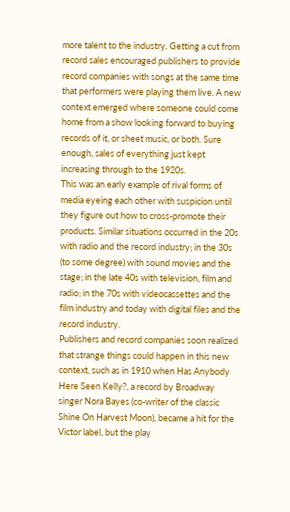more talent to the industry. Getting a cut from record sales encouraged publishers to provide record companies with songs at the same time that performers were playing them live. A new context emerged where someone could come home from a show looking forward to buying records of it, or sheet music, or both. Sure enough, sales of everything just kept increasing through to the 1920s.
This was an early example of rival forms of media eyeing each other with suspicion until they figure out how to cross-promote their products. Similar situations occurred in the 20s with radio and the record industry; in the 30s (to some degree) with sound movies and the stage; in the late 40s with television, film and radio; in the 70s with videocassettes and the film industry and today with digital files and the record industry.
Publishers and record companies soon realized that strange things could happen in this new context, such as in 1910 when Has Anybody Here Seen Kelly?, a record by Broadway singer Nora Bayes (co-writer of the classic Shine On Harvest Moon), became a hit for the Victor label, but the play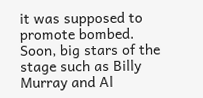it was supposed to promote bombed. Soon, big stars of the stage such as Billy Murray and Al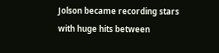Jolson became recording stars with huge hits between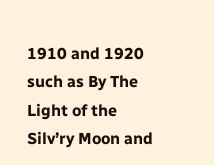1910 and 1920 such as By The Light of the Silv’ry Moon and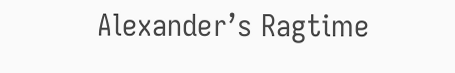Alexander’s Ragtime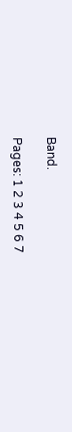Band.

Pages: 1 2 3 4 5 6 7